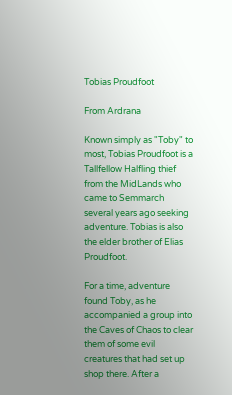Tobias Proudfoot

From Ardrana

Known simply as "Toby" to most, Tobias Proudfoot is a Tallfellow Halfling thief from the MidLands who came to Semmarch several years ago seeking adventure. Tobias is also the elder brother of Elias Proudfoot.

For a time, adventure found Toby, as he accompanied a group into the Caves of Chaos to clear them of some evil creatures that had set up shop there. After a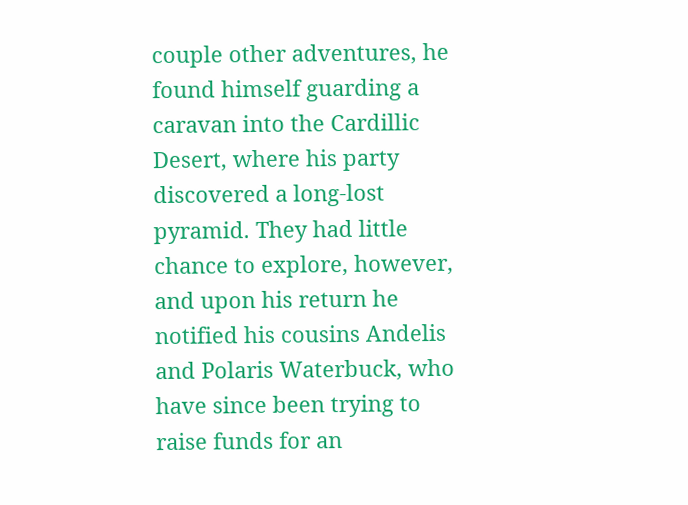couple other adventures, he found himself guarding a caravan into the Cardillic Desert, where his party discovered a long-lost pyramid. They had little chance to explore, however, and upon his return he notified his cousins Andelis and Polaris Waterbuck, who have since been trying to raise funds for an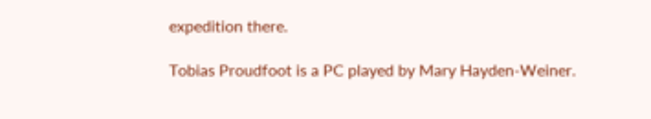expedition there.

Tobias Proudfoot is a PC played by Mary Hayden-Weiner.